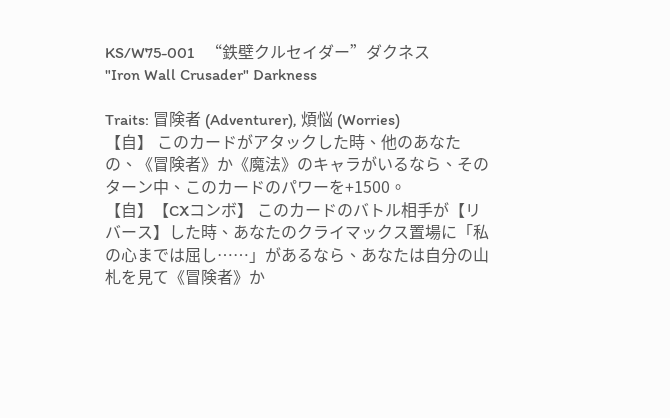KS/W75-001   “鉄壁クルセイダー”ダクネス
"Iron Wall Crusader" Darkness

Traits: 冒険者 (Adventurer), 煩悩 (Worries)
【自】 このカードがアタックした時、他のあなたの、《冒険者》か《魔法》のキャラがいるなら、そのターン中、このカードのパワーを+1500。
【自】【CXコンボ】 このカードのバトル相手が【リバース】した時、あなたのクライマックス置場に「私の心までは屈し……」があるなら、あなたは自分の山札を見て《冒険者》か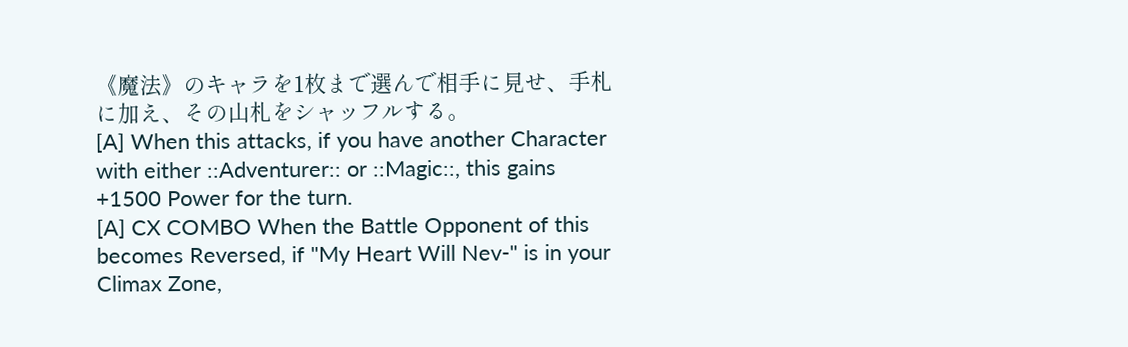《魔法》のキャラを1枚まで選んで相手に見せ、手札に加え、その山札をシャッフルする。
[A] When this attacks, if you have another Character with either ::Adventurer:: or ::Magic::, this gains +1500 Power for the turn.
[A] CX COMBO When the Battle Opponent of this becomes Reversed, if "My Heart Will Nev-" is in your Climax Zone,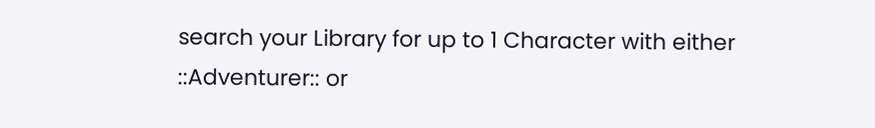search your Library for up to 1 Character with either ::Adventurer:: or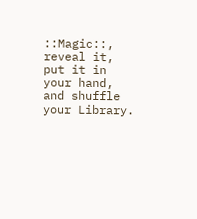::Magic::, reveal it, put it in your hand, and shuffle your Library.